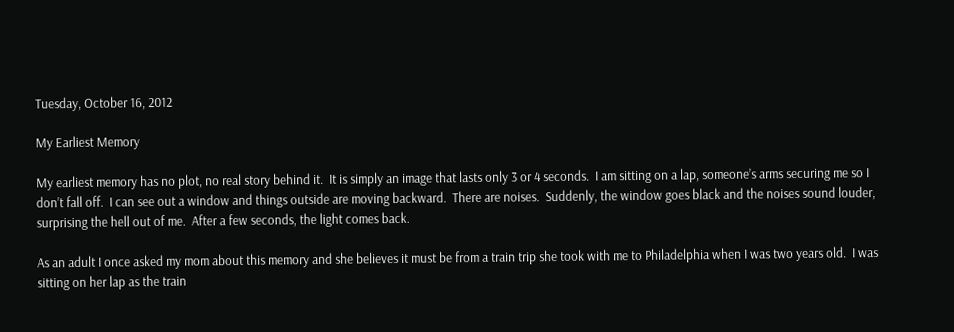Tuesday, October 16, 2012

My Earliest Memory

My earliest memory has no plot, no real story behind it.  It is simply an image that lasts only 3 or 4 seconds.  I am sitting on a lap, someone’s arms securing me so I don’t fall off.  I can see out a window and things outside are moving backward.  There are noises.  Suddenly, the window goes black and the noises sound louder, surprising the hell out of me.  After a few seconds, the light comes back.

As an adult I once asked my mom about this memory and she believes it must be from a train trip she took with me to Philadelphia when I was two years old.  I was sitting on her lap as the train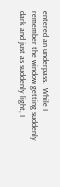entered an underpass.  While I remember the window getting suddenly dark and just as suddenly light, I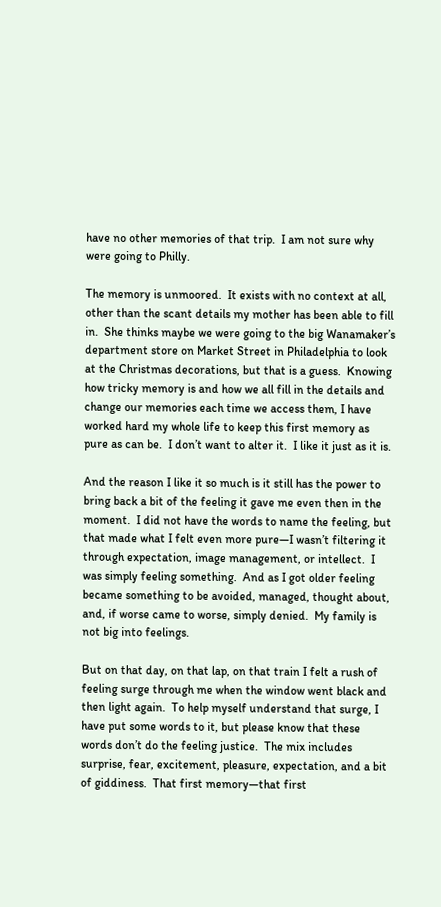have no other memories of that trip.  I am not sure why were going to Philly.

The memory is unmoored.  It exists with no context at all, other than the scant details my mother has been able to fill in.  She thinks maybe we were going to the big Wanamaker’s department store on Market Street in Philadelphia to look at the Christmas decorations, but that is a guess.  Knowing how tricky memory is and how we all fill in the details and change our memories each time we access them, I have worked hard my whole life to keep this first memory as pure as can be.  I don’t want to alter it.  I like it just as it is.

And the reason I like it so much is it still has the power to bring back a bit of the feeling it gave me even then in the moment.  I did not have the words to name the feeling, but that made what I felt even more pure—I wasn’t filtering it through expectation, image management, or intellect.  I was simply feeling something.  And as I got older feeling became something to be avoided, managed, thought about, and, if worse came to worse, simply denied.  My family is not big into feelings.

But on that day, on that lap, on that train I felt a rush of feeling surge through me when the window went black and then light again.  To help myself understand that surge, I have put some words to it, but please know that these words don’t do the feeling justice.  The mix includes surprise, fear, excitement, pleasure, expectation, and a bit of giddiness.  That first memory—that first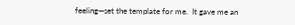feeling—set the template for me.  It gave me an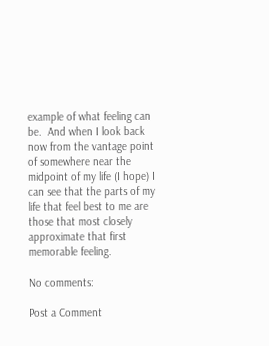example of what feeling can be.  And when I look back now from the vantage point of somewhere near the midpoint of my life (I hope) I can see that the parts of my life that feel best to me are those that most closely approximate that first memorable feeling.

No comments:

Post a Comment